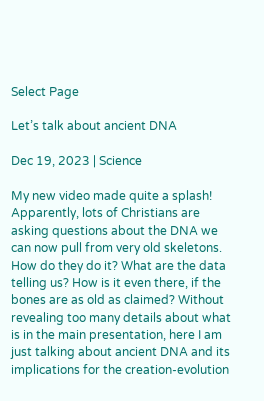Select Page

Let’s talk about ancient DNA

Dec 19, 2023 | Science

My new video made quite a splash! Apparently, lots of Christians are asking questions about the DNA we can now pull from very old skeletons. How do they do it? What are the data telling us? How is it even there, if the bones are as old as claimed? Without revealing too many details about what is in the main presentation, here I am just talking about ancient DNA and its implications for the creation-evolution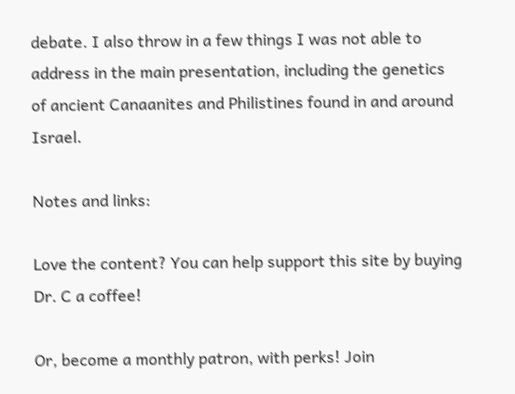debate. I also throw in a few things I was not able to address in the main presentation, including the genetics of ancient Canaanites and Philistines found in and around Israel.

Notes and links:

Love the content? You can help support this site by buying Dr. C a coffee!

Or, become a monthly patron, with perks! Join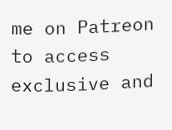me on Patreon to access exclusive and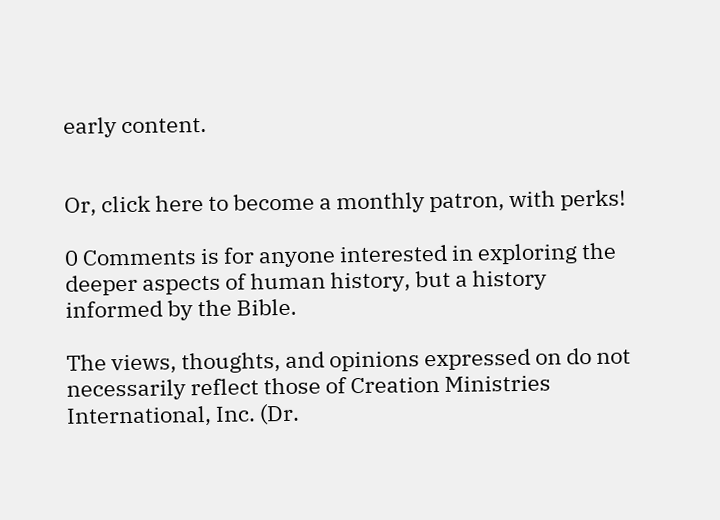early content.


Or, click here to become a monthly patron, with perks!

0 Comments is for anyone interested in exploring the deeper aspects of human history, but a history informed by the Bible.

The views, thoughts, and opinions expressed on do not necessarily reflect those of Creation Ministries International, Inc. (Dr.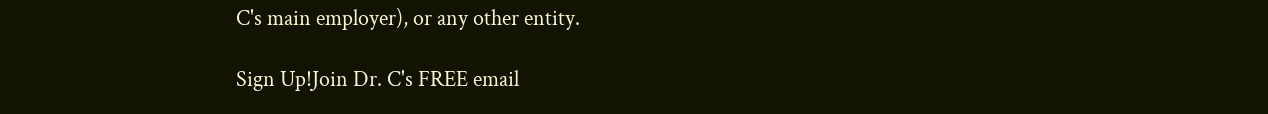C's main employer), or any other entity.

Sign Up!Join Dr. C's FREE email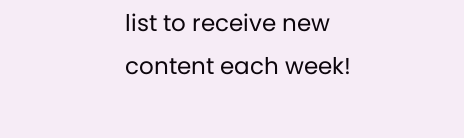list to receive new content each week!